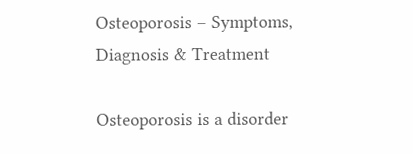Osteoporosis – Symptoms, Diagnosis & Treatment

Osteoporosis is a disorder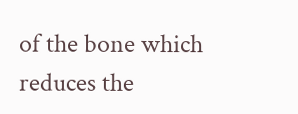of the bone which reduces the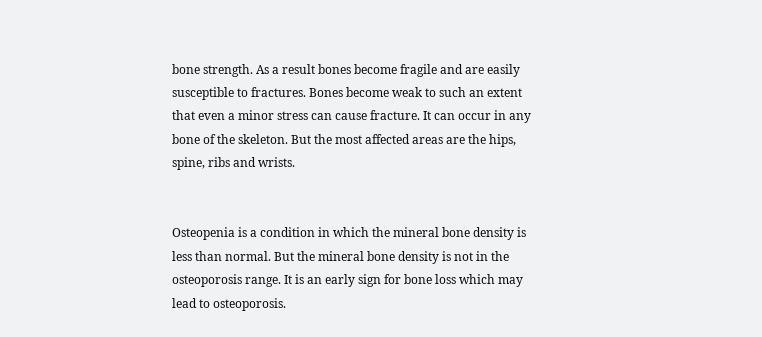bone strength. As a result bones become fragile and are easily susceptible to fractures. Bones become weak to such an extent that even a minor stress can cause fracture. It can occur in any bone of the skeleton. But the most affected areas are the hips, spine, ribs and wrists.


Osteopenia is a condition in which the mineral bone density is less than normal. But the mineral bone density is not in the osteoporosis range. It is an early sign for bone loss which may lead to osteoporosis.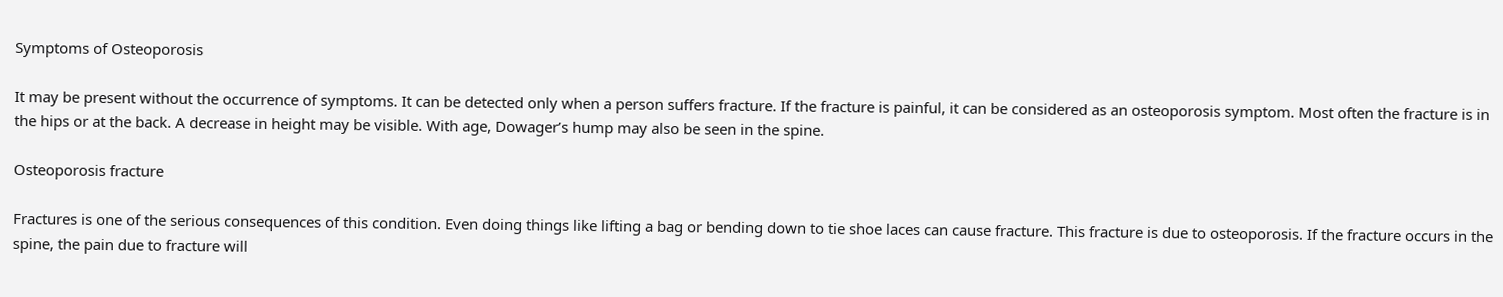Symptoms of Osteoporosis

It may be present without the occurrence of symptoms. It can be detected only when a person suffers fracture. If the fracture is painful, it can be considered as an osteoporosis symptom. Most often the fracture is in the hips or at the back. A decrease in height may be visible. With age, Dowager’s hump may also be seen in the spine.

Osteoporosis fracture

Fractures is one of the serious consequences of this condition. Even doing things like lifting a bag or bending down to tie shoe laces can cause fracture. This fracture is due to osteoporosis. If the fracture occurs in the spine, the pain due to fracture will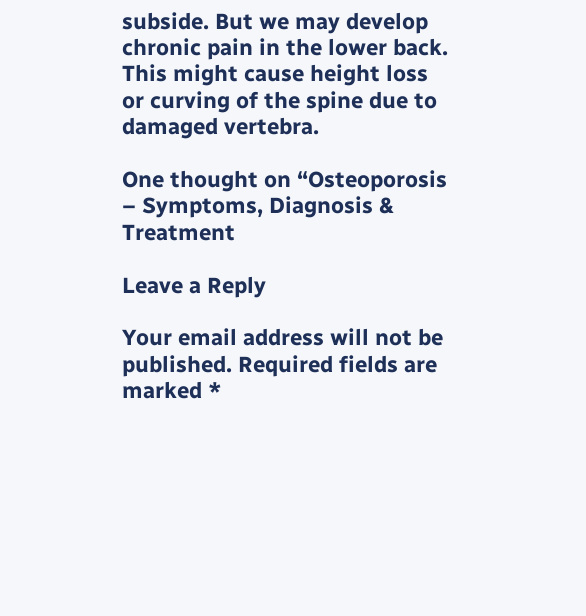subside. But we may develop chronic pain in the lower back. This might cause height loss or curving of the spine due to damaged vertebra.

One thought on “Osteoporosis – Symptoms, Diagnosis & Treatment

Leave a Reply

Your email address will not be published. Required fields are marked *